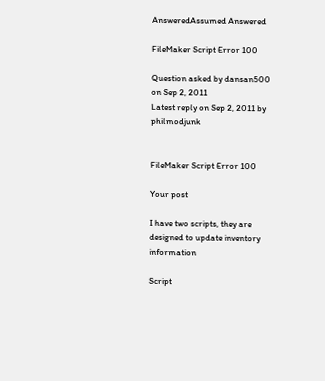AnsweredAssumed Answered

FileMaker Script Error 100

Question asked by dansan500 on Sep 2, 2011
Latest reply on Sep 2, 2011 by philmodjunk


FileMaker Script Error 100

Your post

I have two scripts, they are designed to update inventory information

Script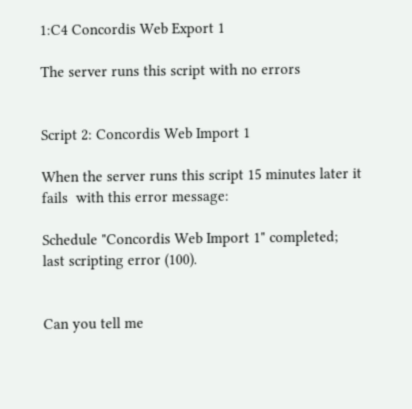1:C4 Concordis Web Export 1

The server runs this script with no errors


Script 2: Concordis Web Import 1

When the server runs this script 15 minutes later it fails  with this error message:

Schedule "Concordis Web Import 1" completed; last scripting error (100).


Can you tell me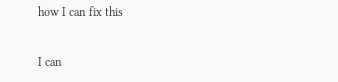how I can fix this


I can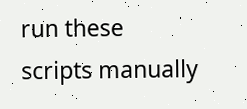run these scripts manually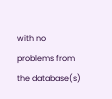with no problems from the database(s)